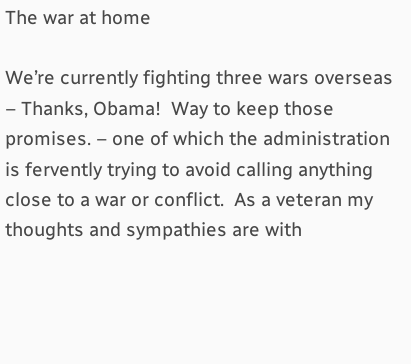The war at home

We’re currently fighting three wars overseas – Thanks, Obama!  Way to keep those promises. – one of which the administration is fervently trying to avoid calling anything close to a war or conflict.  As a veteran my thoughts and sympathies are with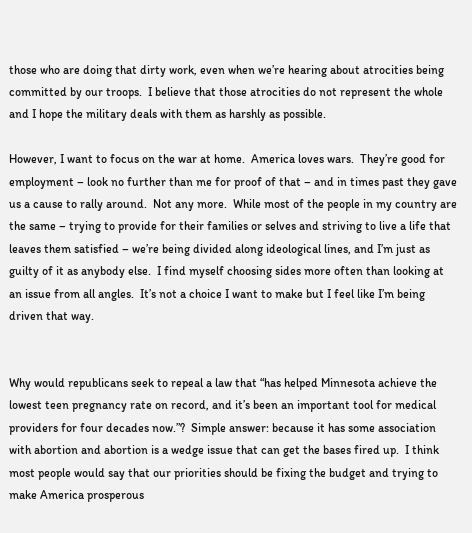those who are doing that dirty work, even when we’re hearing about atrocities being committed by our troops.  I believe that those atrocities do not represent the whole and I hope the military deals with them as harshly as possible.

However, I want to focus on the war at home.  America loves wars.  They’re good for employment – look no further than me for proof of that – and in times past they gave us a cause to rally around.  Not any more.  While most of the people in my country are the same – trying to provide for their families or selves and striving to live a life that leaves them satisfied – we’re being divided along ideological lines, and I’m just as guilty of it as anybody else.  I find myself choosing sides more often than looking at an issue from all angles.  It’s not a choice I want to make but I feel like I’m being driven that way.


Why would republicans seek to repeal a law that “has helped Minnesota achieve the lowest teen pregnancy rate on record, and it’s been an important tool for medical providers for four decades now.”?  Simple answer: because it has some association with abortion and abortion is a wedge issue that can get the bases fired up.  I think most people would say that our priorities should be fixing the budget and trying to make America prosperous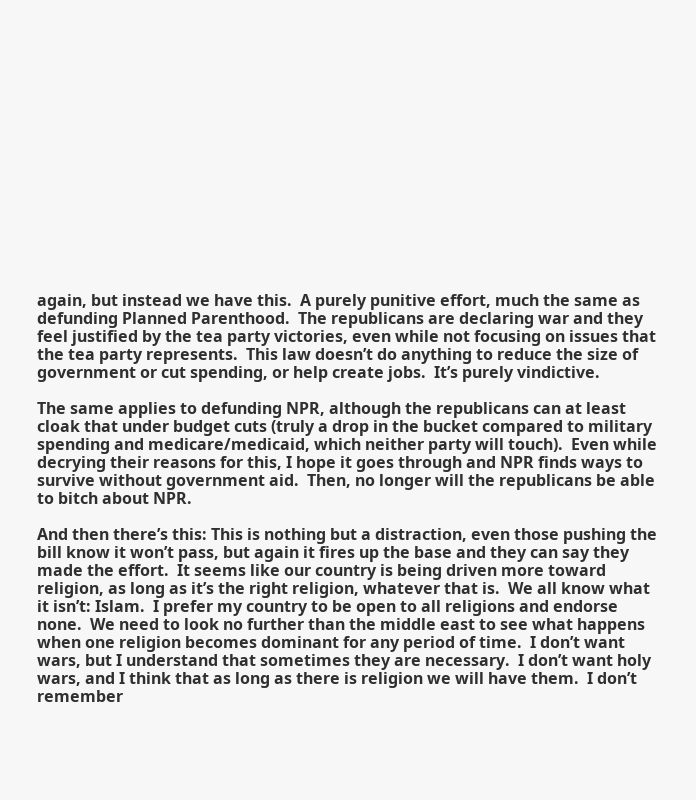again, but instead we have this.  A purely punitive effort, much the same as defunding Planned Parenthood.  The republicans are declaring war and they feel justified by the tea party victories, even while not focusing on issues that the tea party represents.  This law doesn’t do anything to reduce the size of government or cut spending, or help create jobs.  It’s purely vindictive.

The same applies to defunding NPR, although the republicans can at least cloak that under budget cuts (truly a drop in the bucket compared to military spending and medicare/medicaid, which neither party will touch).  Even while decrying their reasons for this, I hope it goes through and NPR finds ways to survive without government aid.  Then, no longer will the republicans be able to bitch about NPR.

And then there’s this: This is nothing but a distraction, even those pushing the bill know it won’t pass, but again it fires up the base and they can say they made the effort.  It seems like our country is being driven more toward religion, as long as it’s the right religion, whatever that is.  We all know what it isn’t: Islam.  I prefer my country to be open to all religions and endorse none.  We need to look no further than the middle east to see what happens when one religion becomes dominant for any period of time.  I don’t want wars, but I understand that sometimes they are necessary.  I don’t want holy wars, and I think that as long as there is religion we will have them.  I don’t remember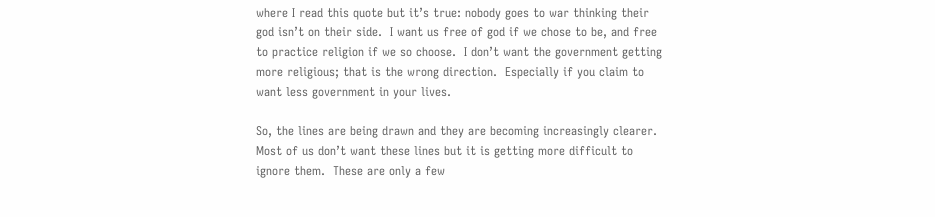where I read this quote but it’s true: nobody goes to war thinking their god isn’t on their side.  I want us free of god if we chose to be, and free to practice religion if we so choose.  I don’t want the government getting more religious; that is the wrong direction.  Especially if you claim to want less government in your lives.

So, the lines are being drawn and they are becoming increasingly clearer.  Most of us don’t want these lines but it is getting more difficult to ignore them.  These are only a few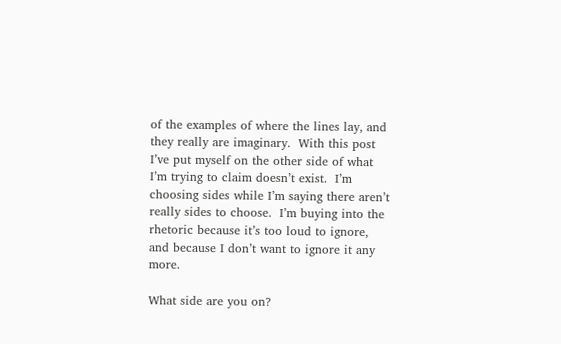of the examples of where the lines lay, and they really are imaginary.  With this post I’ve put myself on the other side of what I’m trying to claim doesn’t exist.  I’m choosing sides while I’m saying there aren’t really sides to choose.  I’m buying into the rhetoric because it’s too loud to ignore, and because I don’t want to ignore it any more.

What side are you on?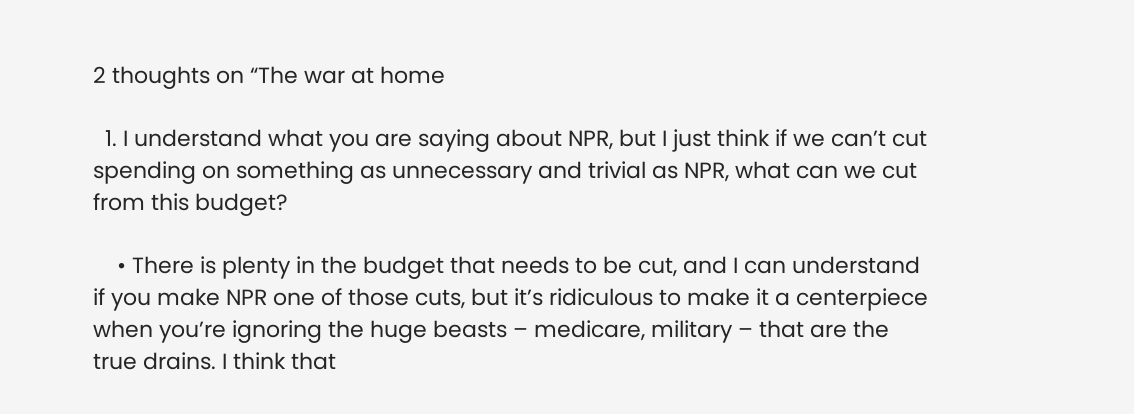2 thoughts on “The war at home

  1. I understand what you are saying about NPR, but I just think if we can’t cut spending on something as unnecessary and trivial as NPR, what can we cut from this budget?

    • There is plenty in the budget that needs to be cut, and I can understand if you make NPR one of those cuts, but it’s ridiculous to make it a centerpiece when you’re ignoring the huge beasts – medicare, military – that are the true drains. I think that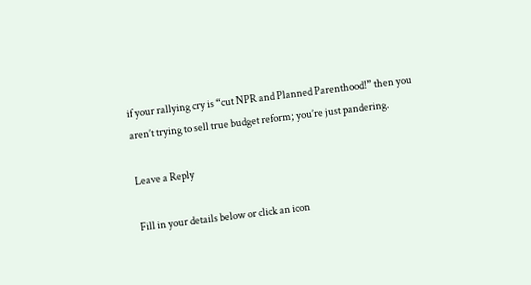if your rallying cry is “cut NPR and Planned Parenthood!” then you aren’t trying to sell true budget reform; you’re just pandering.

Leave a Reply

Fill in your details below or click an icon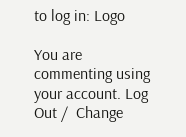to log in: Logo

You are commenting using your account. Log Out /  Change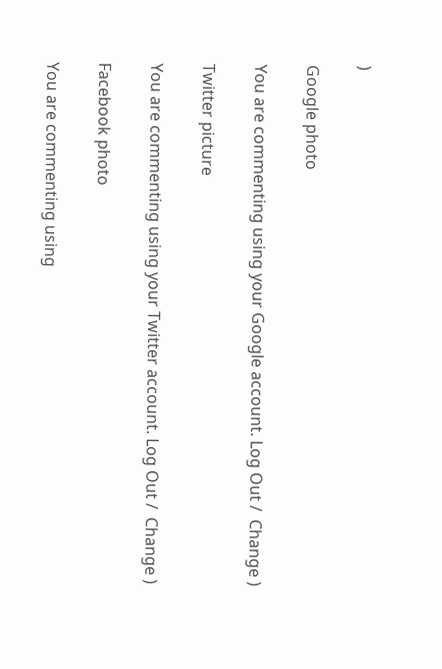)

Google photo

You are commenting using your Google account. Log Out /  Change )

Twitter picture

You are commenting using your Twitter account. Log Out /  Change )

Facebook photo

You are commenting using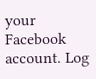your Facebook account. Log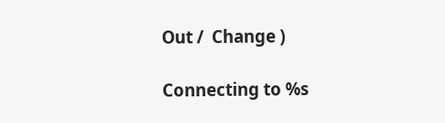Out /  Change )

Connecting to %s